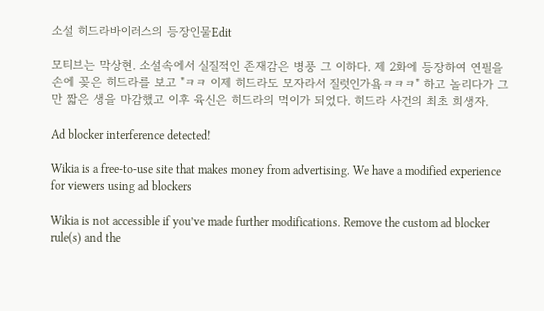소설 히드라바이러스의 등장인물Edit

모티브는 막상현. 소설속에서 실질적인 존재감은 병풍 그 이하다. 제 2화에 등장하여 연필을 손에 꽂은 히드라를 보고 "ㅋㅋ 이제 히드라도 모자라서 질럿인가욬ㅋㅋㅋ" 하고 놀리다가 그만 짧은 생을 마감했고 이후 육신은 히드라의 먹이가 되었다. 히드라 사건의 최초 희생자.

Ad blocker interference detected!

Wikia is a free-to-use site that makes money from advertising. We have a modified experience for viewers using ad blockers

Wikia is not accessible if you’ve made further modifications. Remove the custom ad blocker rule(s) and the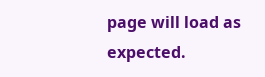page will load as expected.